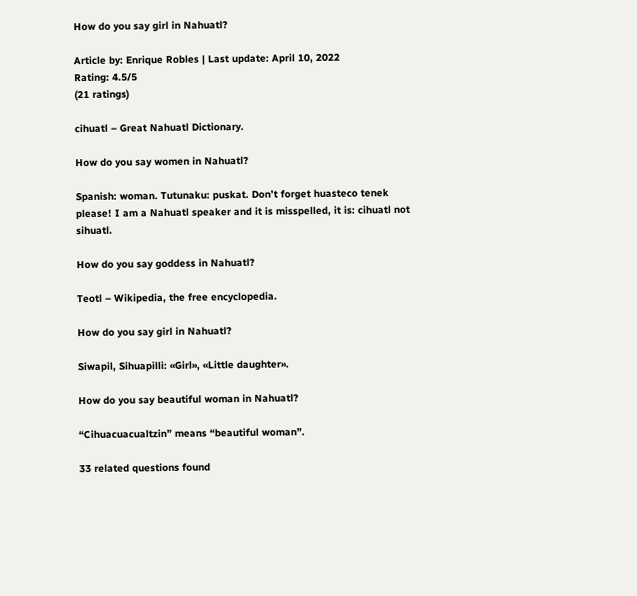How do you say girl in Nahuatl?

Article by: Enrique Robles | Last update: April 10, 2022
Rating: 4.5/5
(21 ratings)

cihuatl – Great Nahuatl Dictionary.

How do you say women in Nahuatl?

Spanish: woman. Tutunaku: puskat. Don’t forget huasteco tenek please! I am a Nahuatl speaker and it is misspelled, it is: cihuatl not sihuatl.

How do you say goddess in Nahuatl?

Teotl – Wikipedia, the free encyclopedia.

How do you say girl in Nahuatl?

Siwapil, Sihuapilli: «Girl», «Little daughter».

How do you say beautiful woman in Nahuatl?

“Cihuacuacualtzin” means “beautiful woman”.

33 related questions found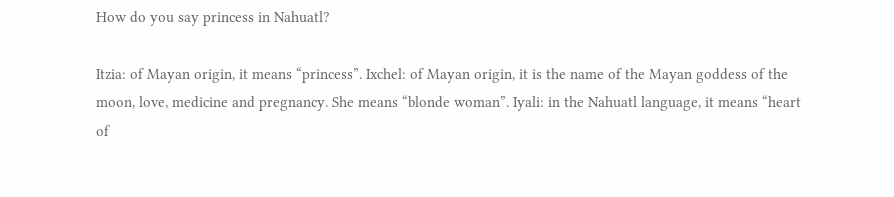How do you say princess in Nahuatl?

Itzia: of Mayan origin, it means “princess”. Ixchel: of Mayan origin, it is the name of the Mayan goddess of the moon, love, medicine and pregnancy. She means “blonde woman”. Iyali: in the Nahuatl language, it means “heart of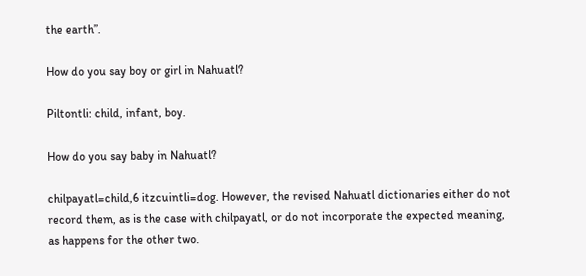the earth”.

How do you say boy or girl in Nahuatl?

Piltontli: child, infant, boy.

How do you say baby in Nahuatl?

chilpayatl=child,6 itzcuintli=dog. However, the revised Nahuatl dictionaries either do not record them, as is the case with chilpayatl, or do not incorporate the expected meaning, as happens for the other two.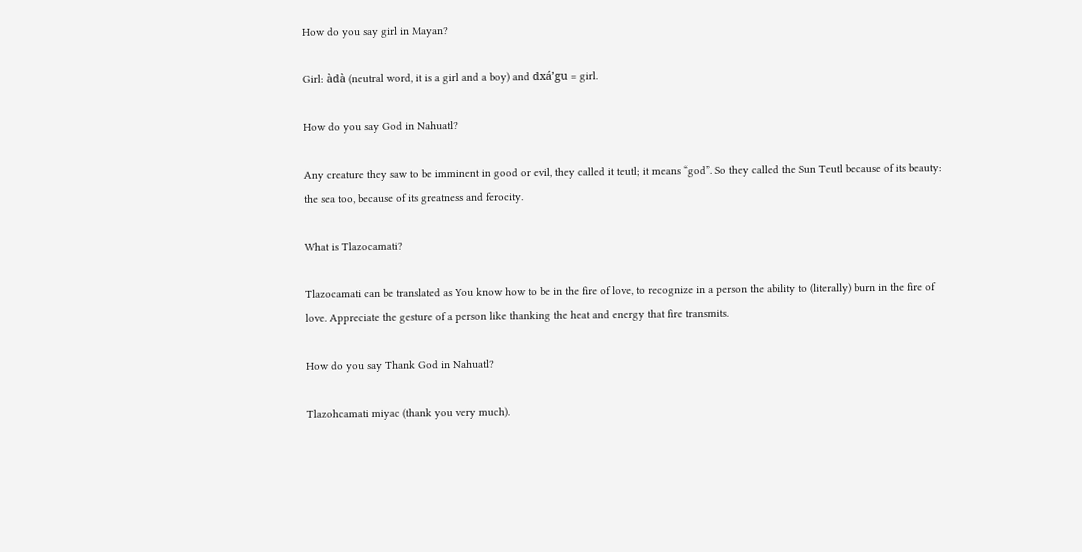How do you say girl in Mayan?

Girl: àdà (neutral word, it is a girl and a boy) and dxá’gu = girl.

How do you say God in Nahuatl?

Any creature they saw to be imminent in good or evil, they called it teutl; it means “god”. So they called the Sun Teutl because of its beauty: the sea too, because of its greatness and ferocity.

What is Tlazocamati?

Tlazocamati can be translated as You know how to be in the fire of love, to recognize in a person the ability to (literally) burn in the fire of love. Appreciate the gesture of a person like thanking the heat and energy that fire transmits.

How do you say Thank God in Nahuatl?

Tlazohcamati miyac (thank you very much).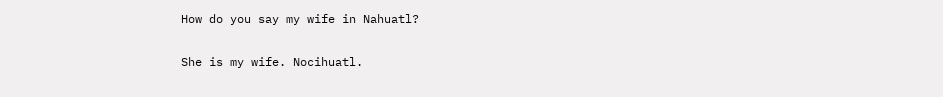How do you say my wife in Nahuatl?

She is my wife. Nocihuatl.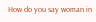How do you say woman in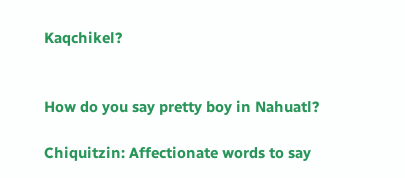Kaqchikel?


How do you say pretty boy in Nahuatl?

Chiquitzin: Affectionate words to say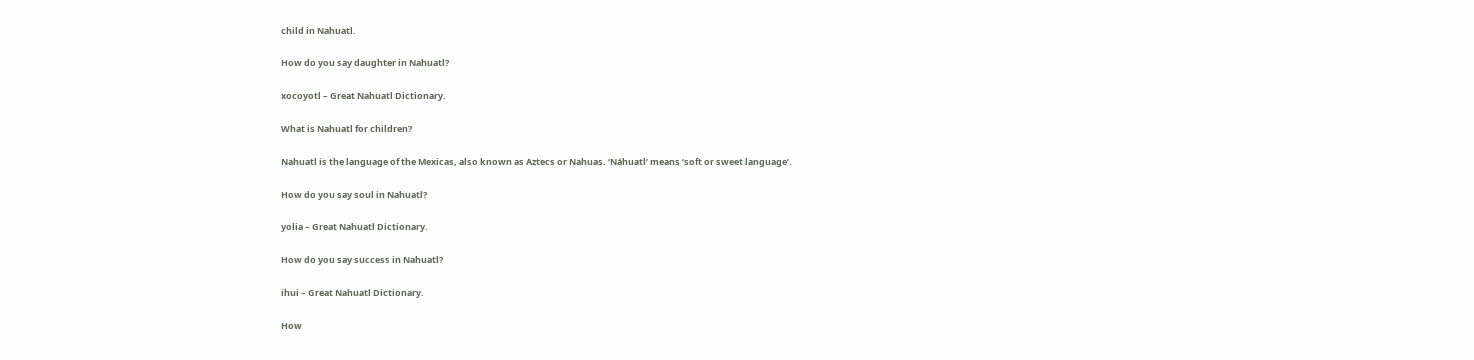child in Nahuatl.

How do you say daughter in Nahuatl?

xocoyotl – Great Nahuatl Dictionary.

What is Nahuatl for children?

Nahuatl is the language of the Mexicas, also known as Aztecs or Nahuas. ‘Náhuatl’ means ‘soft or sweet language’.

How do you say soul in Nahuatl?

yolia – Great Nahuatl Dictionary.

How do you say success in Nahuatl?

ihui – Great Nahuatl Dictionary.

How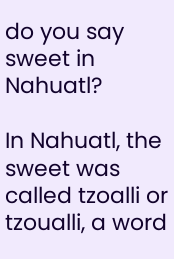do you say sweet in Nahuatl?

In Nahuatl, the sweet was called tzoalli or tzoualli, a word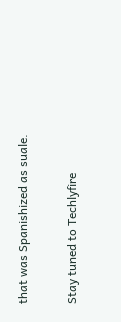that was Spanishized as suale.

Stay tuned to Techlyfire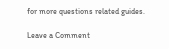for more questions related guides.

Leave a Comment